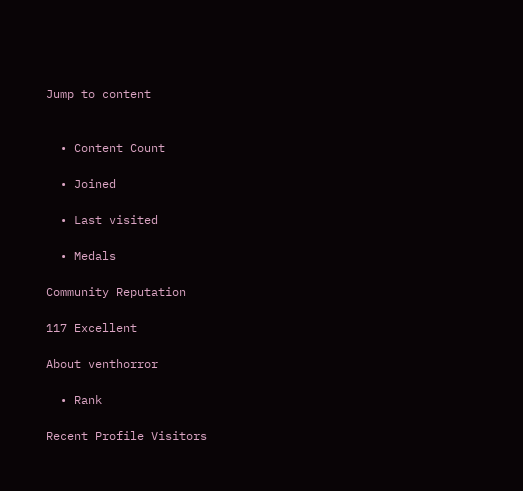Jump to content


  • Content Count

  • Joined

  • Last visited

  • Medals

Community Reputation

117 Excellent

About venthorror

  • Rank

Recent Profile Visitors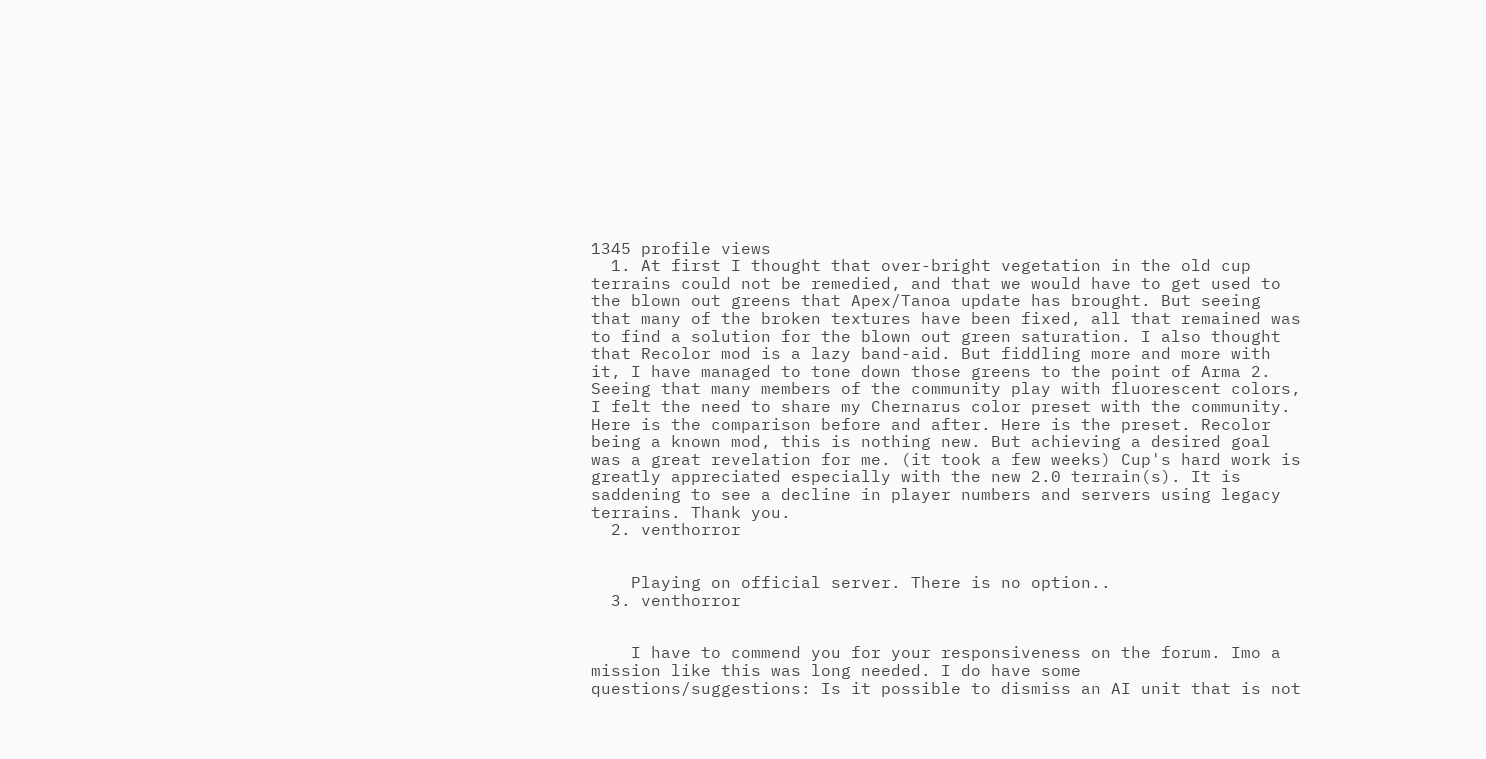1345 profile views
  1. At first I thought that over-bright vegetation in the old cup terrains could not be remedied, and that we would have to get used to the blown out greens that Apex/Tanoa update has brought. But seeing that many of the broken textures have been fixed, all that remained was to find a solution for the blown out green saturation. I also thought that Recolor mod is a lazy band-aid. But fiddling more and more with it, I have managed to tone down those greens to the point of Arma 2. Seeing that many members of the community play with fluorescent colors, I felt the need to share my Chernarus color preset with the community. Here is the comparison before and after. Here is the preset. Recolor being a known mod, this is nothing new. But achieving a desired goal was a great revelation for me. (it took a few weeks) Cup's hard work is greatly appreciated especially with the new 2.0 terrain(s). It is saddening to see a decline in player numbers and servers using legacy terrains. Thank you.
  2. venthorror


    Playing on official server. There is no option..
  3. venthorror


    I have to commend you for your responsiveness on the forum. Imo a mission like this was long needed. I do have some questions/suggestions: Is it possible to dismiss an AI unit that is not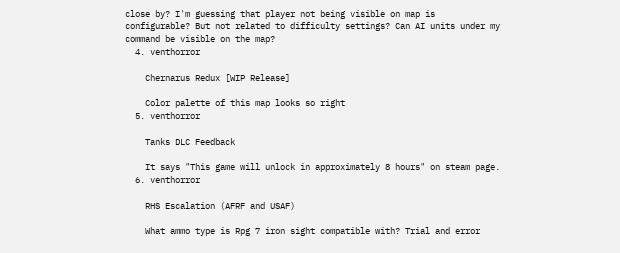close by? I'm guessing that player not being visible on map is configurable? But not related to difficulty settings? Can AI units under my command be visible on the map?
  4. venthorror

    Chernarus Redux [WIP Release]

    Color palette of this map looks so right
  5. venthorror

    Tanks DLC Feedback

    It says "This game will unlock in approximately 8 hours" on steam page.
  6. venthorror

    RHS Escalation (AFRF and USAF)

    What ammo type is Rpg 7 iron sight compatible with? Trial and error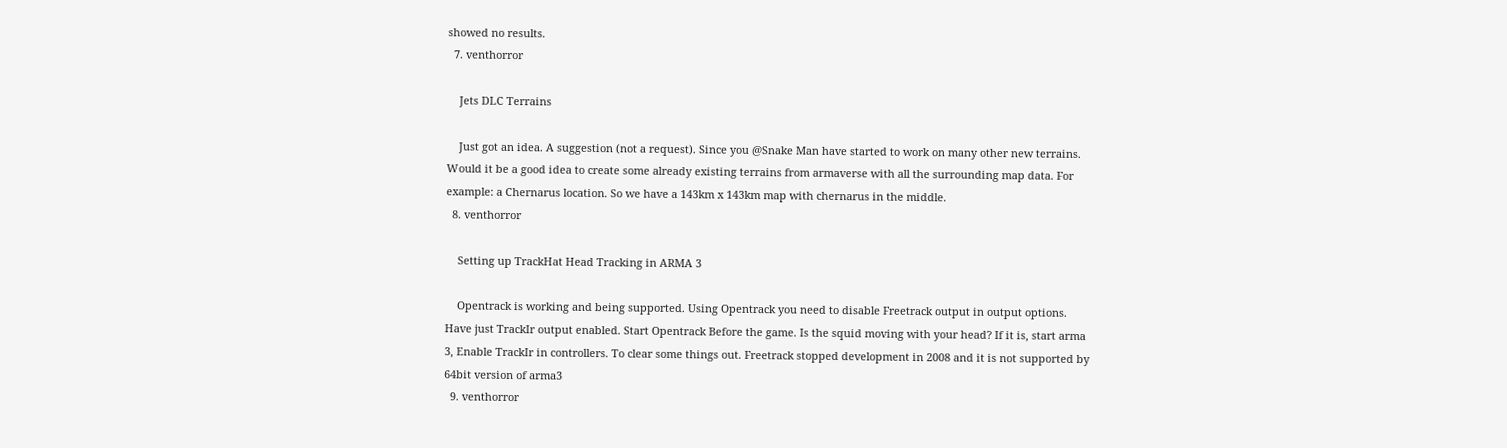showed no results.
  7. venthorror

    Jets DLC Terrains

    Just got an idea. A suggestion (not a request). Since you @Snake Man have started to work on many other new terrains. Would it be a good idea to create some already existing terrains from armaverse with all the surrounding map data. For example: a Chernarus location. So we have a 143km x 143km map with chernarus in the middle.
  8. venthorror

    Setting up TrackHat Head Tracking in ARMA 3

    Opentrack is working and being supported. Using Opentrack you need to disable Freetrack output in output options. Have just TrackIr output enabled. Start Opentrack Before the game. Is the squid moving with your head? If it is, start arma 3, Enable TrackIr in controllers. To clear some things out. Freetrack stopped development in 2008 and it is not supported by 64bit version of arma3
  9. venthorror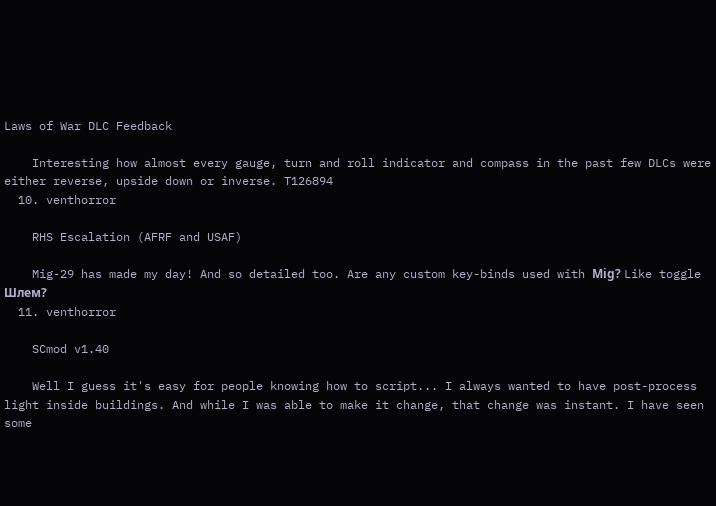Laws of War DLC Feedback

    Interesting how almost every gauge, turn and roll indicator and compass in the past few DLCs were either reverse, upside down or inverse. T126894
  10. venthorror

    RHS Escalation (AFRF and USAF)

    Mig-29 has made my day! And so detailed too. Are any custom key-binds used with Мig? Like toggle Шлем?
  11. venthorror

    SCmod v1.40

    Well I guess it's easy for people knowing how to script... I always wanted to have post-process light inside buildings. And while I was able to make it change, that change was instant. I have seen some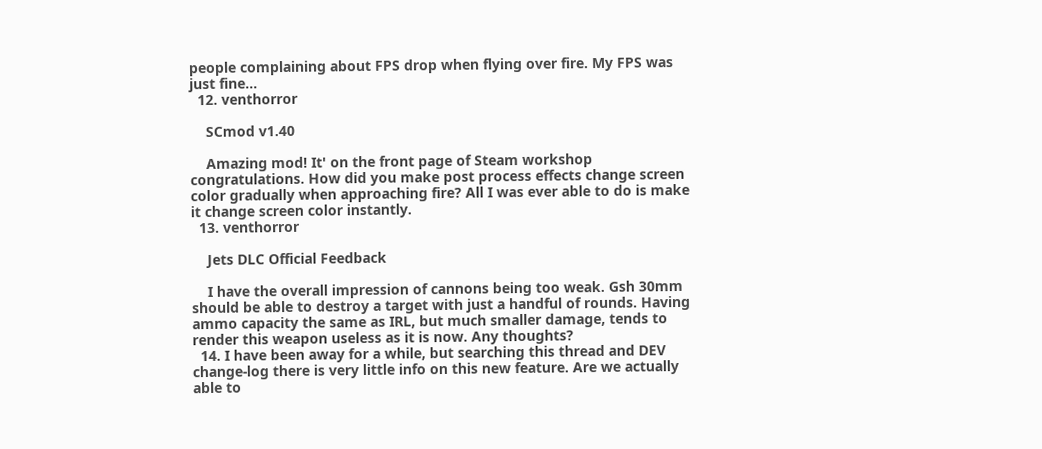people complaining about FPS drop when flying over fire. My FPS was just fine...
  12. venthorror

    SCmod v1.40

    Amazing mod! It' on the front page of Steam workshop congratulations. How did you make post process effects change screen color gradually when approaching fire? All I was ever able to do is make it change screen color instantly.
  13. venthorror

    Jets DLC Official Feedback

    I have the overall impression of cannons being too weak. Gsh 30mm should be able to destroy a target with just a handful of rounds. Having ammo capacity the same as IRL, but much smaller damage, tends to render this weapon useless as it is now. Any thoughts?
  14. I have been away for a while, but searching this thread and DEV change-log there is very little info on this new feature. Are we actually able to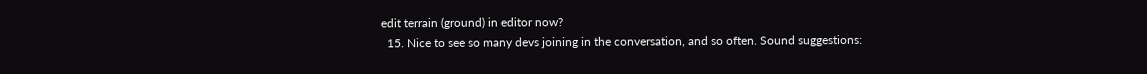edit terrain (ground) in editor now?
  15. Nice to see so many devs joining in the conversation, and so often. Sound suggestions: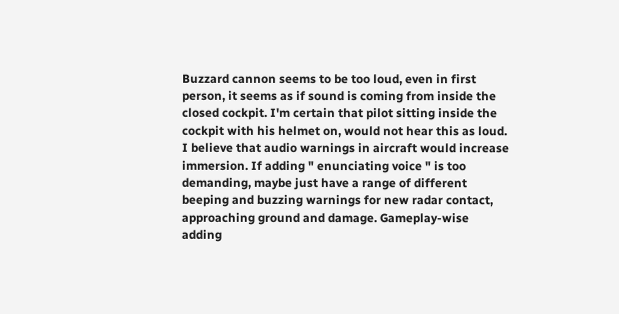Buzzard cannon seems to be too loud, even in first person, it seems as if sound is coming from inside the closed cockpit. I'm certain that pilot sitting inside the cockpit with his helmet on, would not hear this as loud. I believe that audio warnings in aircraft would increase immersion. If adding " enunciating voice " is too demanding, maybe just have a range of different beeping and buzzing warnings for new radar contact, approaching ground and damage. Gameplay-wise adding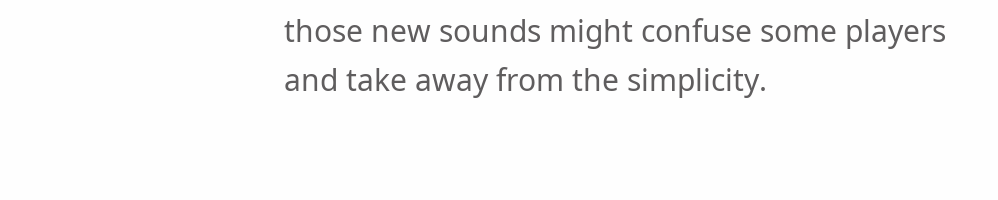those new sounds might confuse some players and take away from the simplicity.